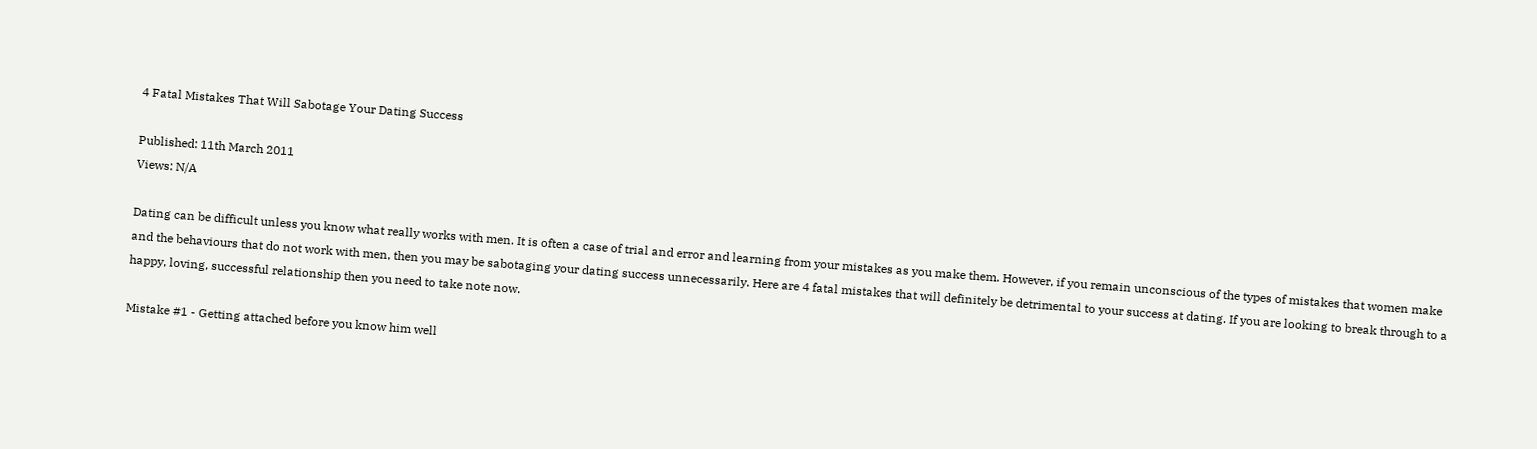4 Fatal Mistakes That Will Sabotage Your Dating Success

Published: 11th March 2011
Views: N/A

Dating can be difficult unless you know what really works with men. It is often a case of trial and error and learning from your mistakes as you make them. However, if you remain unconscious of the types of mistakes that women make and the behaviours that do not work with men, then you may be sabotaging your dating success unnecessarily. Here are 4 fatal mistakes that will definitely be detrimental to your success at dating. If you are looking to break through to a happy, loving, successful relationship then you need to take note now.

Mistake #1 - Getting attached before you know him well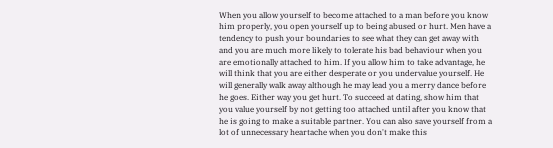When you allow yourself to become attached to a man before you know him properly, you open yourself up to being abused or hurt. Men have a tendency to push your boundaries to see what they can get away with and you are much more likely to tolerate his bad behaviour when you are emotionally attached to him. If you allow him to take advantage, he will think that you are either desperate or you undervalue yourself. He will generally walk away although he may lead you a merry dance before he goes. Either way you get hurt. To succeed at dating, show him that you value yourself by not getting too attached until after you know that he is going to make a suitable partner. You can also save yourself from a lot of unnecessary heartache when you don't make this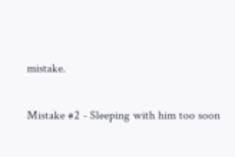mistake.

Mistake #2 - Sleeping with him too soon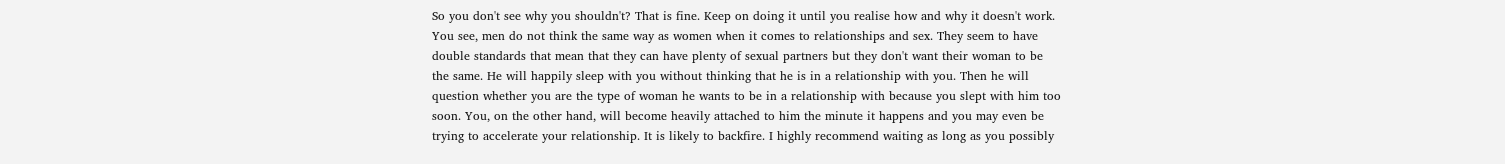So you don't see why you shouldn't? That is fine. Keep on doing it until you realise how and why it doesn't work. You see, men do not think the same way as women when it comes to relationships and sex. They seem to have double standards that mean that they can have plenty of sexual partners but they don't want their woman to be the same. He will happily sleep with you without thinking that he is in a relationship with you. Then he will question whether you are the type of woman he wants to be in a relationship with because you slept with him too soon. You, on the other hand, will become heavily attached to him the minute it happens and you may even be trying to accelerate your relationship. It is likely to backfire. I highly recommend waiting as long as you possibly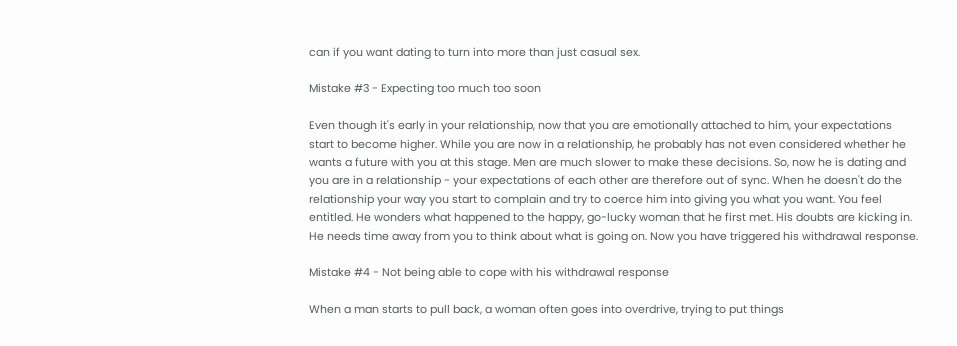can if you want dating to turn into more than just casual sex.

Mistake #3 - Expecting too much too soon

Even though it's early in your relationship, now that you are emotionally attached to him, your expectations start to become higher. While you are now in a relationship, he probably has not even considered whether he wants a future with you at this stage. Men are much slower to make these decisions. So, now he is dating and you are in a relationship - your expectations of each other are therefore out of sync. When he doesn't do the relationship your way you start to complain and try to coerce him into giving you what you want. You feel entitled. He wonders what happened to the happy, go-lucky woman that he first met. His doubts are kicking in. He needs time away from you to think about what is going on. Now you have triggered his withdrawal response.

Mistake #4 - Not being able to cope with his withdrawal response

When a man starts to pull back, a woman often goes into overdrive, trying to put things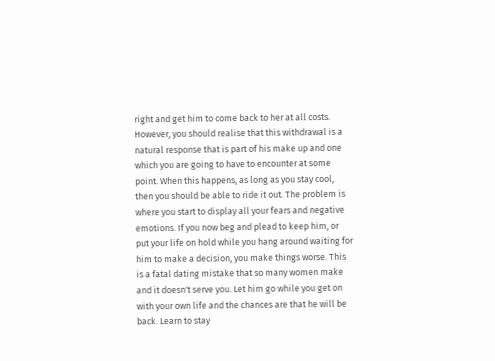right and get him to come back to her at all costs. However, you should realise that this withdrawal is a natural response that is part of his make up and one which you are going to have to encounter at some point. When this happens, as long as you stay cool, then you should be able to ride it out. The problem is where you start to display all your fears and negative emotions. If you now beg and plead to keep him, or put your life on hold while you hang around waiting for him to make a decision, you make things worse. This is a fatal dating mistake that so many women make and it doesn't serve you. Let him go while you get on with your own life and the chances are that he will be back. Learn to stay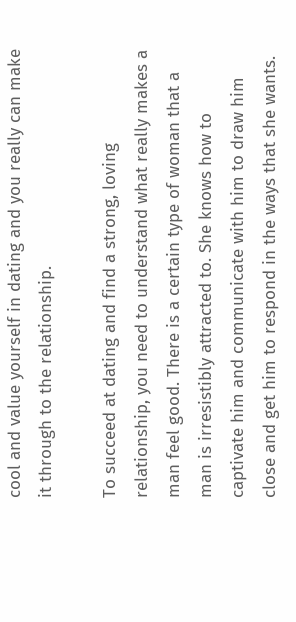cool and value yourself in dating and you really can make it through to the relationship.

To succeed at dating and find a strong, loving relationship, you need to understand what really makes a man feel good. There is a certain type of woman that a man is irresistibly attracted to. She knows how to captivate him and communicate with him to draw him close and get him to respond in the ways that she wants.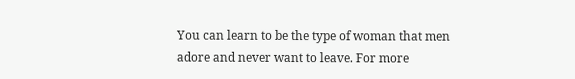You can learn to be the type of woman that men adore and never want to leave. For more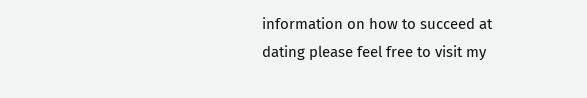information on how to succeed at dating please feel free to visit my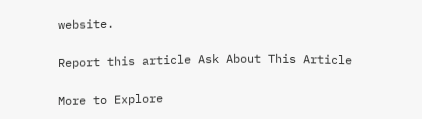website.

Report this article Ask About This Article

More to Explore